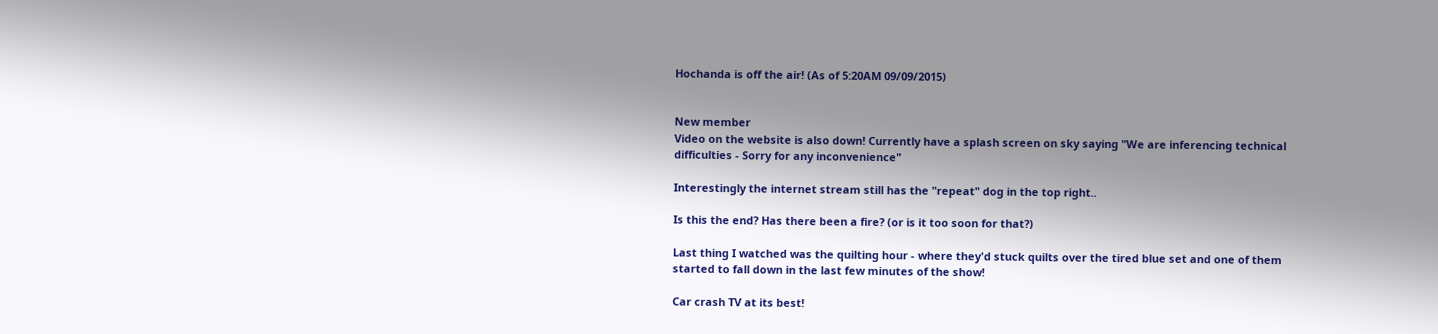Hochanda is off the air! (As of 5:20AM 09/09/2015)


New member
Video on the website is also down! Currently have a splash screen on sky saying "We are inferencing technical difficulties - Sorry for any inconvenience"

Interestingly the internet stream still has the "repeat" dog in the top right..

Is this the end? Has there been a fire? (or is it too soon for that?)

Last thing I watched was the quilting hour - where they'd stuck quilts over the tired blue set and one of them started to fall down in the last few minutes of the show!

Car crash TV at its best!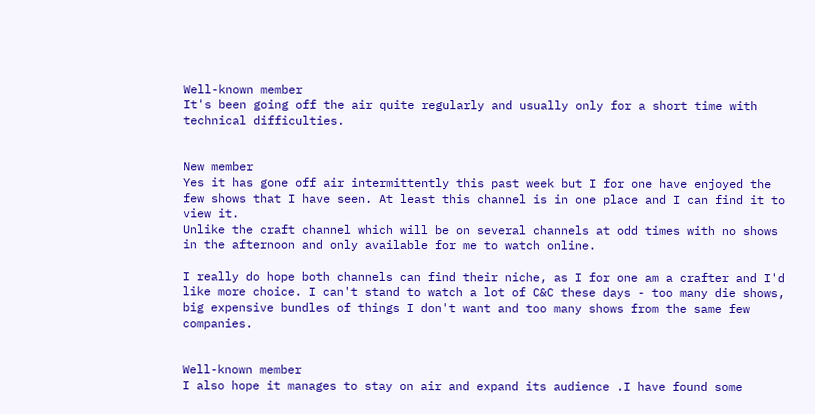Well-known member
It's been going off the air quite regularly and usually only for a short time with technical difficulties.


New member
Yes it has gone off air intermittently this past week but I for one have enjoyed the few shows that I have seen. At least this channel is in one place and I can find it to view it.
Unlike the craft channel which will be on several channels at odd times with no shows in the afternoon and only available for me to watch online.

I really do hope both channels can find their niche, as I for one am a crafter and I'd like more choice. I can't stand to watch a lot of C&C these days - too many die shows, big expensive bundles of things I don't want and too many shows from the same few companies.


Well-known member
I also hope it manages to stay on air and expand its audience .I have found some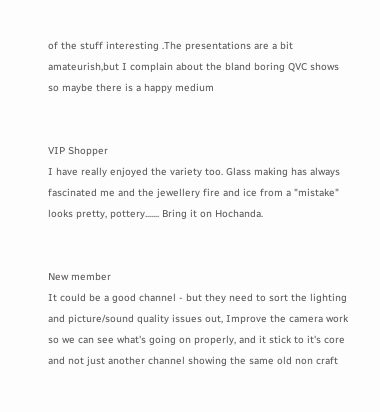of the stuff interesting .The presentations are a bit amateurish,but I complain about the bland boring QVC shows so maybe there is a happy medium


VIP Shopper
I have really enjoyed the variety too. Glass making has always fascinated me and the jewellery fire and ice from a "mistake" looks pretty, pottery....... Bring it on Hochanda.


New member
It could be a good channel - but they need to sort the lighting and picture/sound quality issues out, Improve the camera work so we can see what's going on properly, and it stick to it's core and not just another channel showing the same old non craft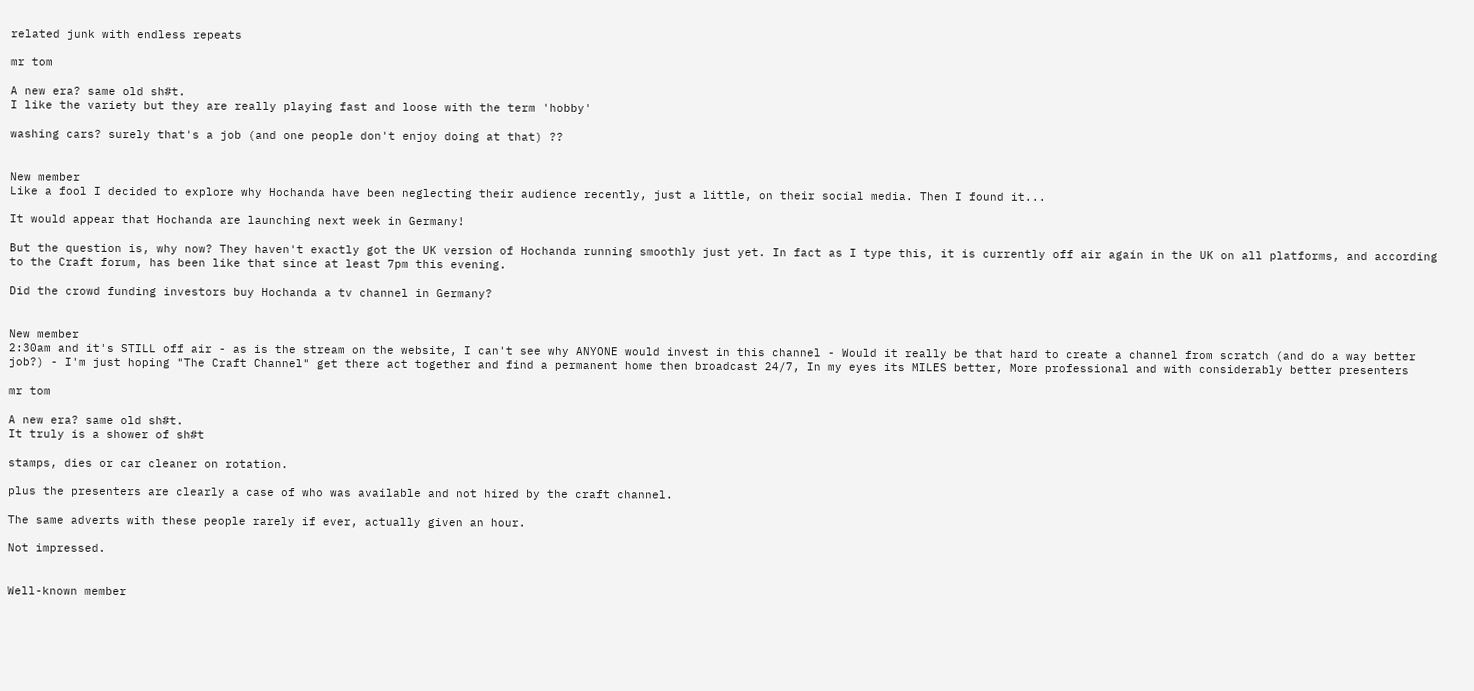related junk with endless repeats

mr tom

A new era? same old sh#t.
I like the variety but they are really playing fast and loose with the term 'hobby'

washing cars? surely that's a job (and one people don't enjoy doing at that) ??


New member
Like a fool I decided to explore why Hochanda have been neglecting their audience recently, just a little, on their social media. Then I found it...

It would appear that Hochanda are launching next week in Germany!

But the question is, why now? They haven't exactly got the UK version of Hochanda running smoothly just yet. In fact as I type this, it is currently off air again in the UK on all platforms, and according to the Craft forum, has been like that since at least 7pm this evening.

Did the crowd funding investors buy Hochanda a tv channel in Germany?


New member
2:30am and it's STILL off air - as is the stream on the website, I can't see why ANYONE would invest in this channel - Would it really be that hard to create a channel from scratch (and do a way better job?) - I'm just hoping "The Craft Channel" get there act together and find a permanent home then broadcast 24/7, In my eyes its MILES better, More professional and with considerably better presenters

mr tom

A new era? same old sh#t.
It truly is a shower of sh#t

stamps, dies or car cleaner on rotation.

plus the presenters are clearly a case of who was available and not hired by the craft channel.

The same adverts with these people rarely if ever, actually given an hour.

Not impressed.


Well-known member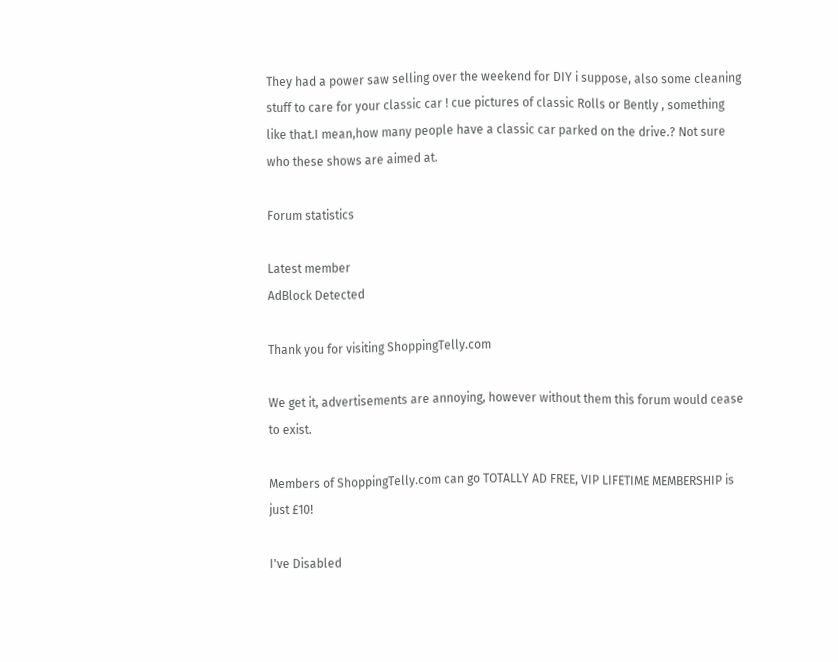They had a power saw selling over the weekend for DIY i suppose, also some cleaning stuff to care for your classic car ! cue pictures of classic Rolls or Bently , something like that.I mean,how many people have a classic car parked on the drive.? Not sure who these shows are aimed at.

Forum statistics

Latest member
AdBlock Detected

Thank you for visiting ShoppingTelly.com

We get it, advertisements are annoying, however without them this forum would cease to exist.

Members of ShoppingTelly.com can go TOTALLY AD FREE, VIP LIFETIME MEMBERSHIP is just £10!

I've Disabled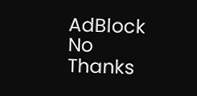AdBlock    No Thanks